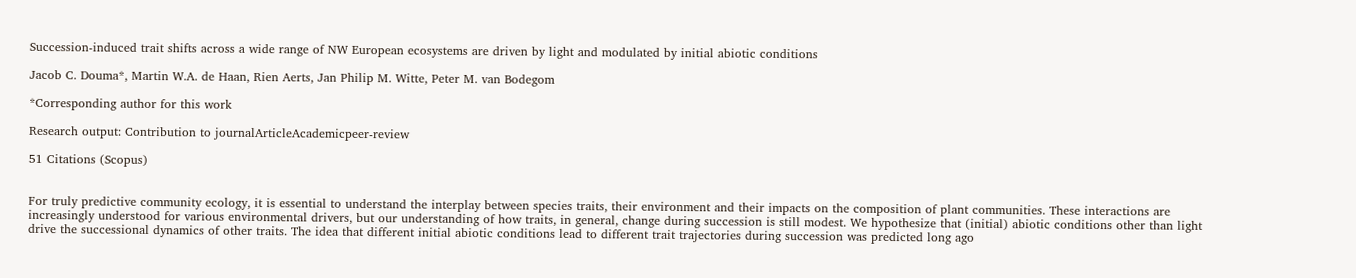Succession-induced trait shifts across a wide range of NW European ecosystems are driven by light and modulated by initial abiotic conditions

Jacob C. Douma*, Martin W.A. de Haan, Rien Aerts, Jan Philip M. Witte, Peter M. van Bodegom

*Corresponding author for this work

Research output: Contribution to journalArticleAcademicpeer-review

51 Citations (Scopus)


For truly predictive community ecology, it is essential to understand the interplay between species traits, their environment and their impacts on the composition of plant communities. These interactions are increasingly understood for various environmental drivers, but our understanding of how traits, in general, change during succession is still modest. We hypothesize that (initial) abiotic conditions other than light drive the successional dynamics of other traits. The idea that different initial abiotic conditions lead to different trait trajectories during succession was predicted long ago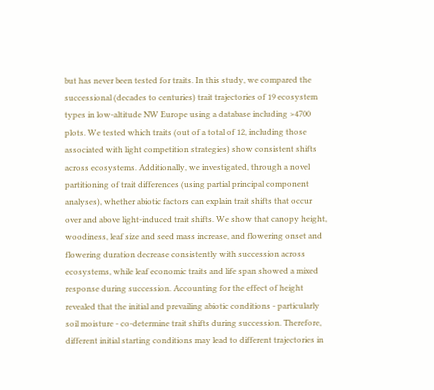but has never been tested for traits. In this study, we compared the successional (decades to centuries) trait trajectories of 19 ecosystem types in low-altitude NW Europe using a database including >4700 plots. We tested which traits (out of a total of 12, including those associated with light competition strategies) show consistent shifts across ecosystems. Additionally, we investigated, through a novel partitioning of trait differences (using partial principal component analyses), whether abiotic factors can explain trait shifts that occur over and above light-induced trait shifts. We show that canopy height, woodiness, leaf size and seed mass increase, and flowering onset and flowering duration decrease consistently with succession across ecosystems, while leaf economic traits and life span showed a mixed response during succession. Accounting for the effect of height revealed that the initial and prevailing abiotic conditions - particularly soil moisture - co-determine trait shifts during succession. Therefore, different initial starting conditions may lead to different trajectories in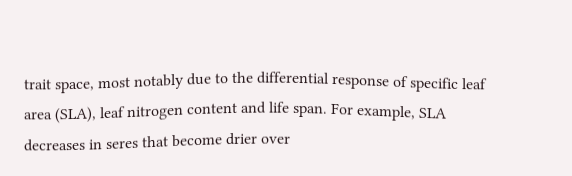trait space, most notably due to the differential response of specific leaf area (SLA), leaf nitrogen content and life span. For example, SLA decreases in seres that become drier over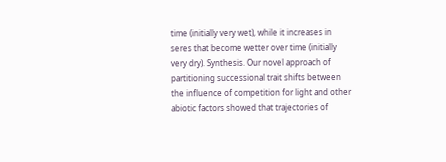time (initially very wet), while it increases in seres that become wetter over time (initially very dry). Synthesis. Our novel approach of partitioning successional trait shifts between the influence of competition for light and other abiotic factors showed that trajectories of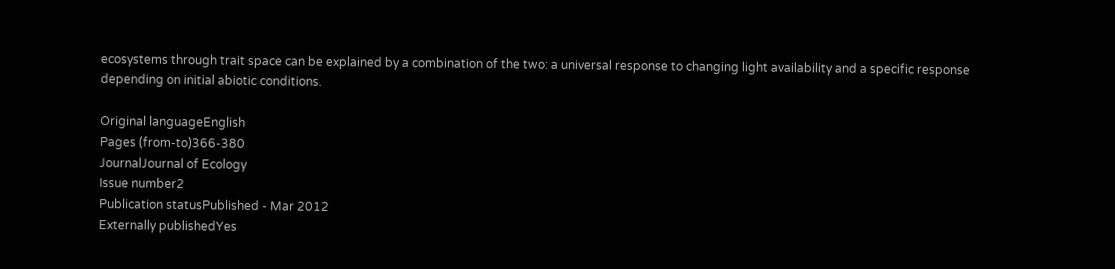ecosystems through trait space can be explained by a combination of the two: a universal response to changing light availability and a specific response depending on initial abiotic conditions.

Original languageEnglish
Pages (from-to)366-380
JournalJournal of Ecology
Issue number2
Publication statusPublished - Mar 2012
Externally publishedYes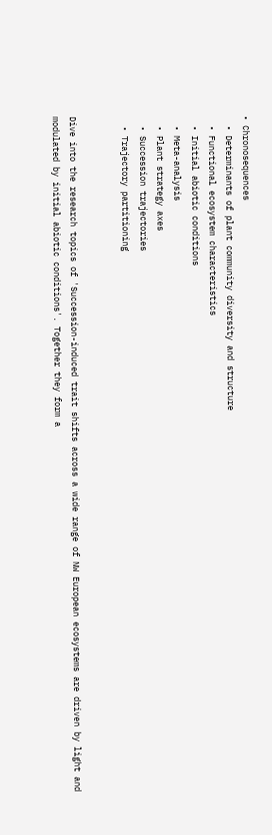• Chronosequences
  • Determinants of plant community diversity and structure
  • Functional ecosystem characteristics
  • Initial abiotic conditions
  • Meta-analysis
  • Plant strategy axes
  • Succession trajectories
  • Trajectory partitioning


Dive into the research topics of 'Succession-induced trait shifts across a wide range of NW European ecosystems are driven by light and modulated by initial abiotic conditions'. Together they form a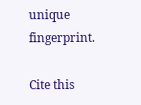unique fingerprint.

Cite this